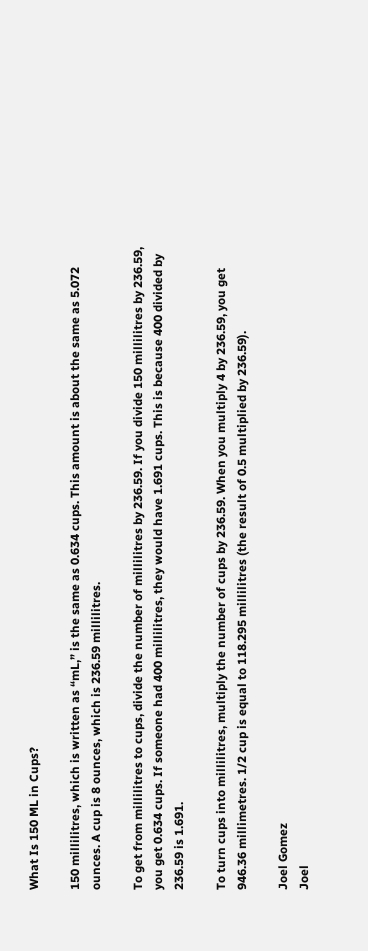What Is 150 ML in Cups?

150 millilitres, which is written as “mL,” is the same as 0.634 cups. This amount is about the same as 5.072 ounces. A cup is 8 ounces, which is 236.59 millilitres.

To get from millilitres to cups, divide the number of millilitres by 236.59. If you divide 150 millilitres by 236.59, you get 0.634 cups. If someone had 400 millilitres, they would have 1.691 cups. This is because 400 divided by 236.59 is 1.691.

To turn cups into millilitres, multiply the number of cups by 236.59. When you multiply 4 by 236.59, you get 946.36 millimetres. 1/2 cup is equal to 118.295 millilitres (the result of 0.5 multiplied by 236.59).

Joel Gomez
Joel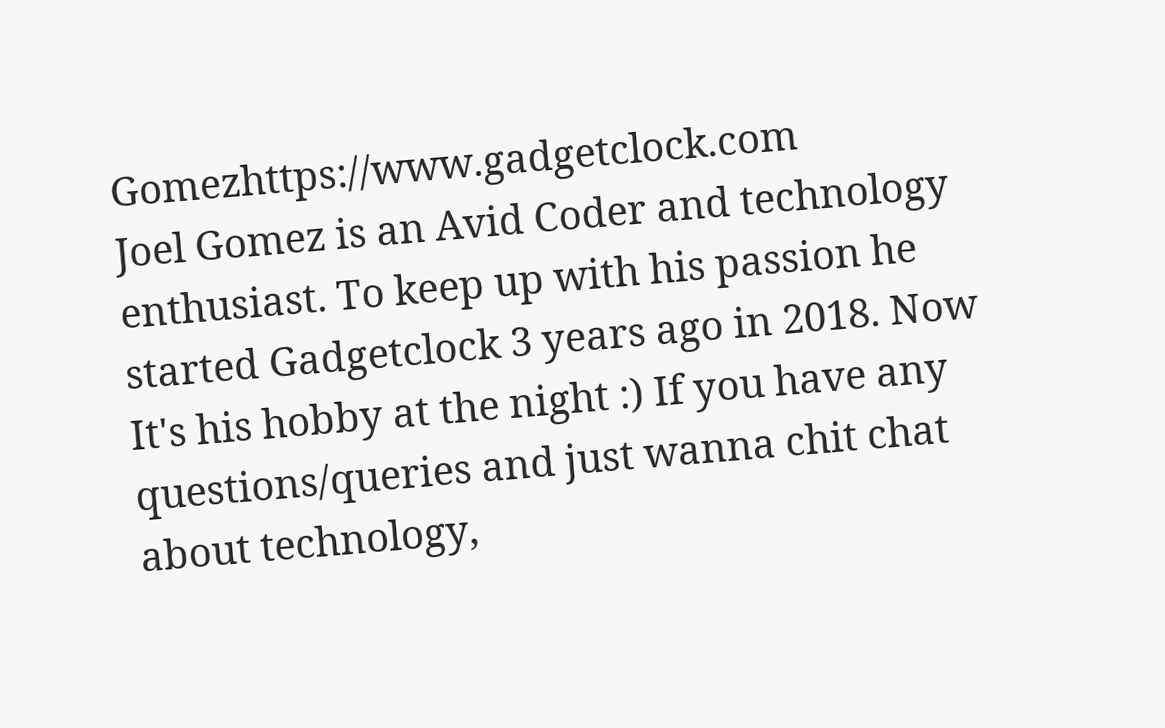Gomezhttps://www.gadgetclock.com
Joel Gomez is an Avid Coder and technology enthusiast. To keep up with his passion he started Gadgetclock 3 years ago in 2018. Now It's his hobby at the night :) If you have any questions/queries and just wanna chit chat about technology,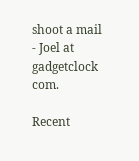shoot a mail - Joel at gadgetclock com.

Recent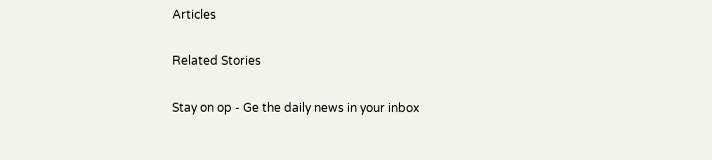Articles

Related Stories

Stay on op - Ge the daily news in your inbox